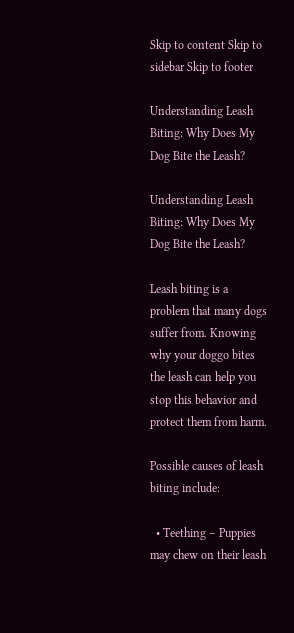Skip to content Skip to sidebar Skip to footer

Understanding Leash Biting: Why Does My Dog Bite the Leash?

Understanding Leash Biting: Why Does My Dog Bite the Leash?

Leash biting is a problem that many dogs suffer from. Knowing why your doggo bites the leash can help you stop this behavior and protect them from harm.

Possible causes of leash biting include:

  • Teething – Puppies may chew on their leash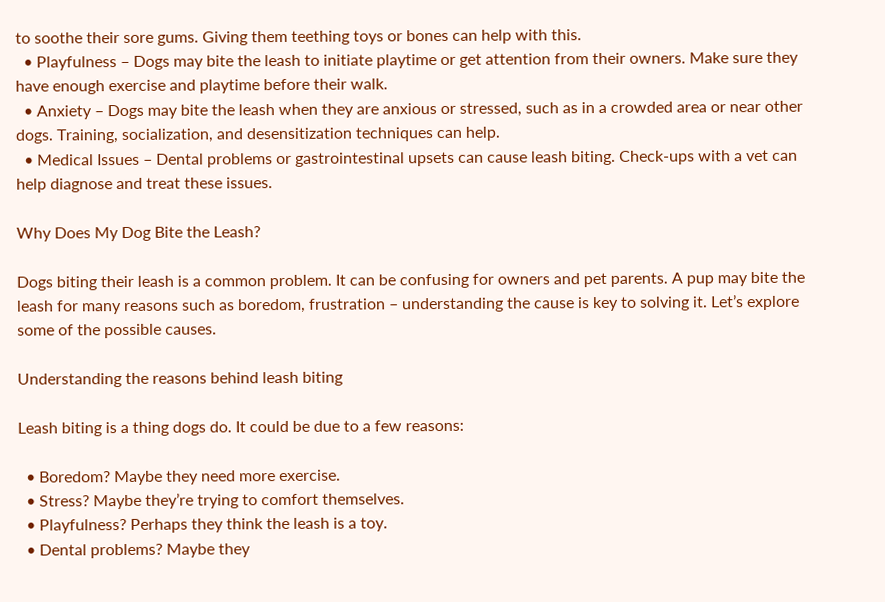to soothe their sore gums. Giving them teething toys or bones can help with this.
  • Playfulness – Dogs may bite the leash to initiate playtime or get attention from their owners. Make sure they have enough exercise and playtime before their walk.
  • Anxiety – Dogs may bite the leash when they are anxious or stressed, such as in a crowded area or near other dogs. Training, socialization, and desensitization techniques can help.
  • Medical Issues – Dental problems or gastrointestinal upsets can cause leash biting. Check-ups with a vet can help diagnose and treat these issues.

Why Does My Dog Bite the Leash?

Dogs biting their leash is a common problem. It can be confusing for owners and pet parents. A pup may bite the leash for many reasons such as boredom, frustration – understanding the cause is key to solving it. Let’s explore some of the possible causes.

Understanding the reasons behind leash biting

Leash biting is a thing dogs do. It could be due to a few reasons:

  • Boredom? Maybe they need more exercise.
  • Stress? Maybe they’re trying to comfort themselves.
  • Playfulness? Perhaps they think the leash is a toy.
  • Dental problems? Maybe they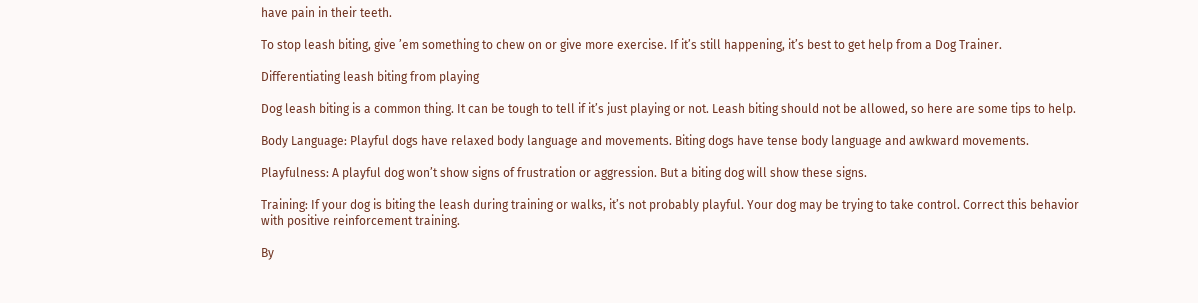have pain in their teeth.

To stop leash biting, give ’em something to chew on or give more exercise. If it’s still happening, it’s best to get help from a Dog Trainer.

Differentiating leash biting from playing

Dog leash biting is a common thing. It can be tough to tell if it’s just playing or not. Leash biting should not be allowed, so here are some tips to help.

Body Language: Playful dogs have relaxed body language and movements. Biting dogs have tense body language and awkward movements.

Playfulness: A playful dog won’t show signs of frustration or aggression. But a biting dog will show these signs.

Training: If your dog is biting the leash during training or walks, it’s not probably playful. Your dog may be trying to take control. Correct this behavior with positive reinforcement training.

By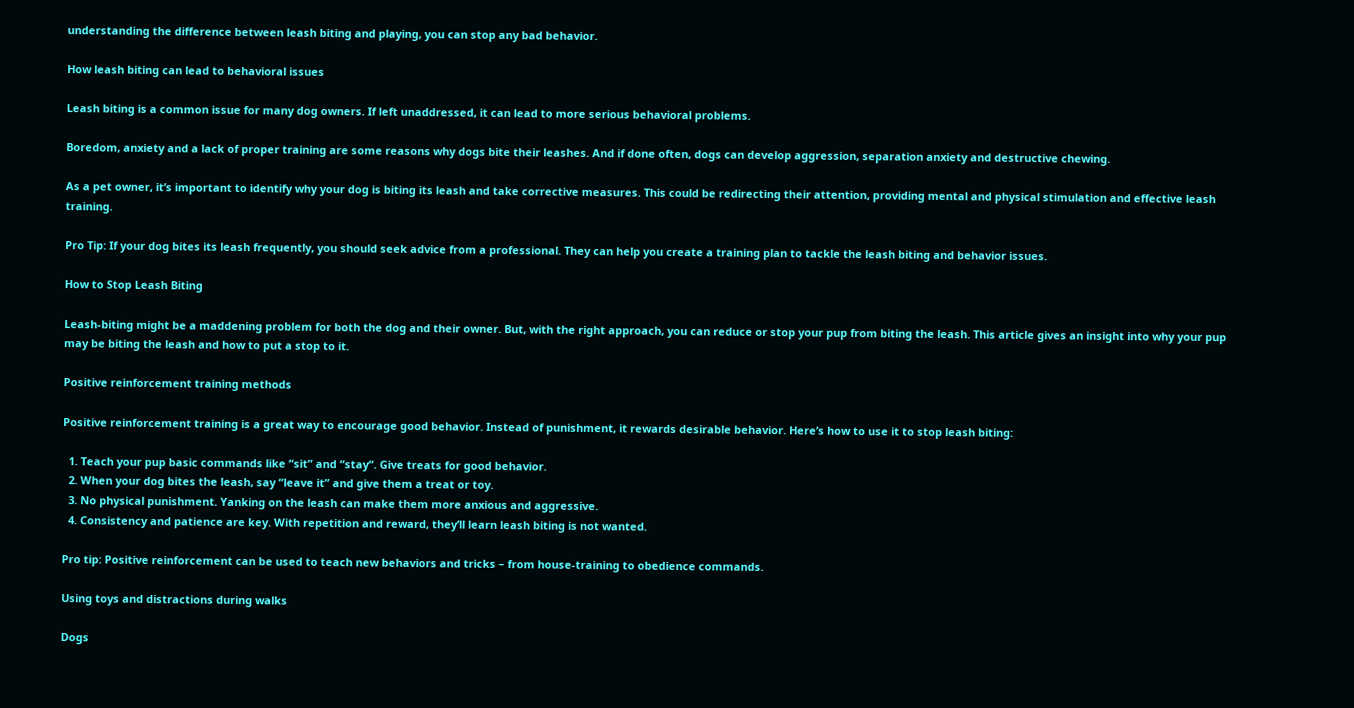understanding the difference between leash biting and playing, you can stop any bad behavior.

How leash biting can lead to behavioral issues

Leash biting is a common issue for many dog owners. If left unaddressed, it can lead to more serious behavioral problems.

Boredom, anxiety and a lack of proper training are some reasons why dogs bite their leashes. And if done often, dogs can develop aggression, separation anxiety and destructive chewing.

As a pet owner, it’s important to identify why your dog is biting its leash and take corrective measures. This could be redirecting their attention, providing mental and physical stimulation and effective leash training.

Pro Tip: If your dog bites its leash frequently, you should seek advice from a professional. They can help you create a training plan to tackle the leash biting and behavior issues.

How to Stop Leash Biting

Leash-biting might be a maddening problem for both the dog and their owner. But, with the right approach, you can reduce or stop your pup from biting the leash. This article gives an insight into why your pup may be biting the leash and how to put a stop to it.

Positive reinforcement training methods

Positive reinforcement training is a great way to encourage good behavior. Instead of punishment, it rewards desirable behavior. Here’s how to use it to stop leash biting:

  1. Teach your pup basic commands like “sit” and “stay“. Give treats for good behavior.
  2. When your dog bites the leash, say “leave it” and give them a treat or toy.
  3. No physical punishment. Yanking on the leash can make them more anxious and aggressive.
  4. Consistency and patience are key. With repetition and reward, they’ll learn leash biting is not wanted.

Pro tip: Positive reinforcement can be used to teach new behaviors and tricks – from house-training to obedience commands.

Using toys and distractions during walks

Dogs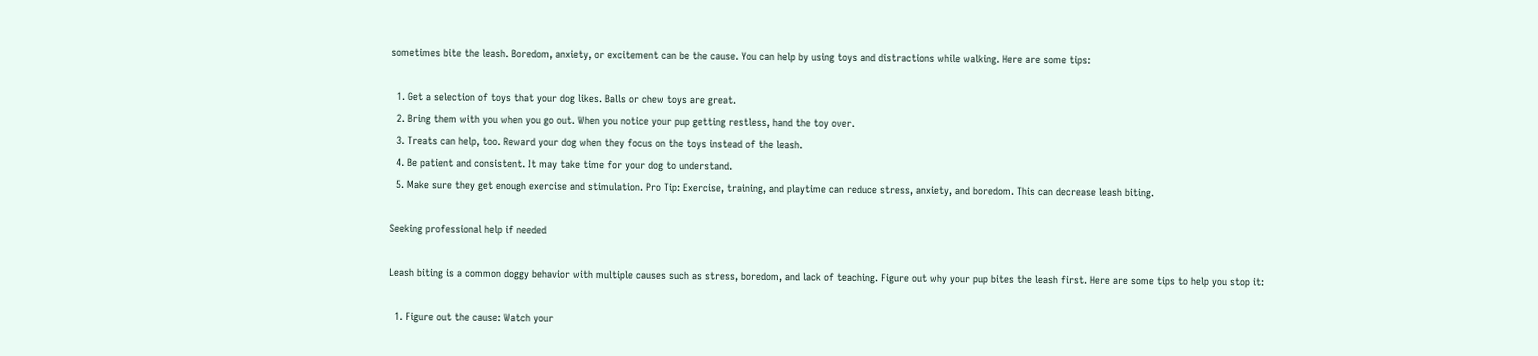sometimes bite the leash. Boredom, anxiety, or excitement can be the cause. You can help by using toys and distractions while walking. Here are some tips:

  1. Get a selection of toys that your dog likes. Balls or chew toys are great.
  2. Bring them with you when you go out. When you notice your pup getting restless, hand the toy over.
  3. Treats can help, too. Reward your dog when they focus on the toys instead of the leash.
  4. Be patient and consistent. It may take time for your dog to understand.
  5. Make sure they get enough exercise and stimulation. Pro Tip: Exercise, training, and playtime can reduce stress, anxiety, and boredom. This can decrease leash biting.

Seeking professional help if needed

Leash biting is a common doggy behavior with multiple causes such as stress, boredom, and lack of teaching. Figure out why your pup bites the leash first. Here are some tips to help you stop it:

  1. Figure out the cause: Watch your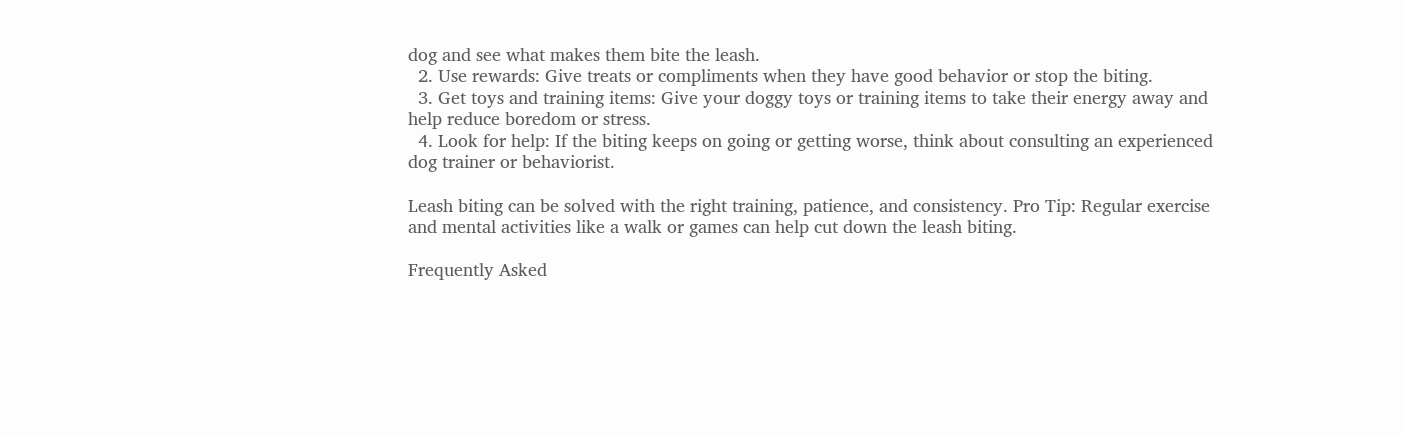dog and see what makes them bite the leash.
  2. Use rewards: Give treats or compliments when they have good behavior or stop the biting.
  3. Get toys and training items: Give your doggy toys or training items to take their energy away and help reduce boredom or stress.
  4. Look for help: If the biting keeps on going or getting worse, think about consulting an experienced dog trainer or behaviorist.

Leash biting can be solved with the right training, patience, and consistency. Pro Tip: Regular exercise and mental activities like a walk or games can help cut down the leash biting.

Frequently Asked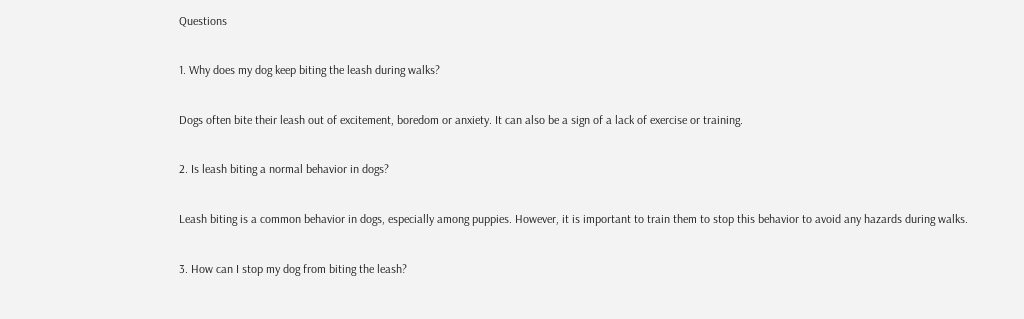Questions

1. Why does my dog keep biting the leash during walks?

Dogs often bite their leash out of excitement, boredom or anxiety. It can also be a sign of a lack of exercise or training.

2. Is leash biting a normal behavior in dogs?

Leash biting is a common behavior in dogs, especially among puppies. However, it is important to train them to stop this behavior to avoid any hazards during walks.

3. How can I stop my dog from biting the leash?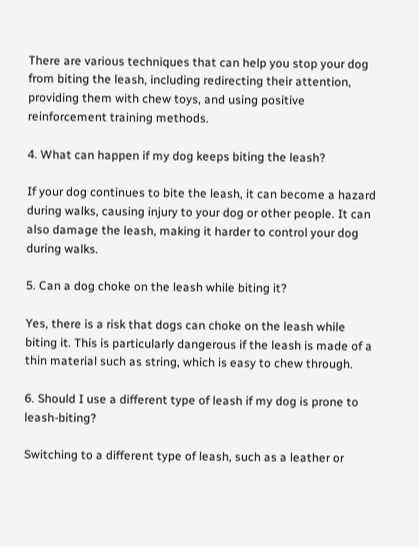There are various techniques that can help you stop your dog from biting the leash, including redirecting their attention, providing them with chew toys, and using positive reinforcement training methods.

4. What can happen if my dog keeps biting the leash?

If your dog continues to bite the leash, it can become a hazard during walks, causing injury to your dog or other people. It can also damage the leash, making it harder to control your dog during walks.

5. Can a dog choke on the leash while biting it?

Yes, there is a risk that dogs can choke on the leash while biting it. This is particularly dangerous if the leash is made of a thin material such as string, which is easy to chew through.

6. Should I use a different type of leash if my dog is prone to leash-biting?

Switching to a different type of leash, such as a leather or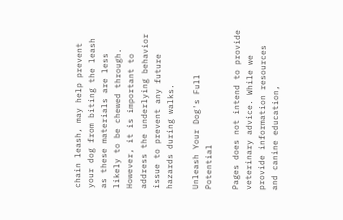chain leash, may help prevent your dog from biting the leash as these materials are less likely to be chewed through. However, it is important to address the underlying behavior issue to prevent any future hazards during walks.

Unleash Your Dog's Full Potential

Pages does not intend to provide veterinary advice. While we provide information resources and canine education,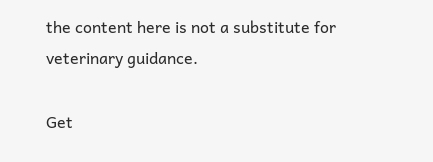the content here is not a substitute for veterinary guidance.

Get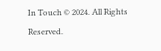In Touch © 2024. All Rights Reserved.